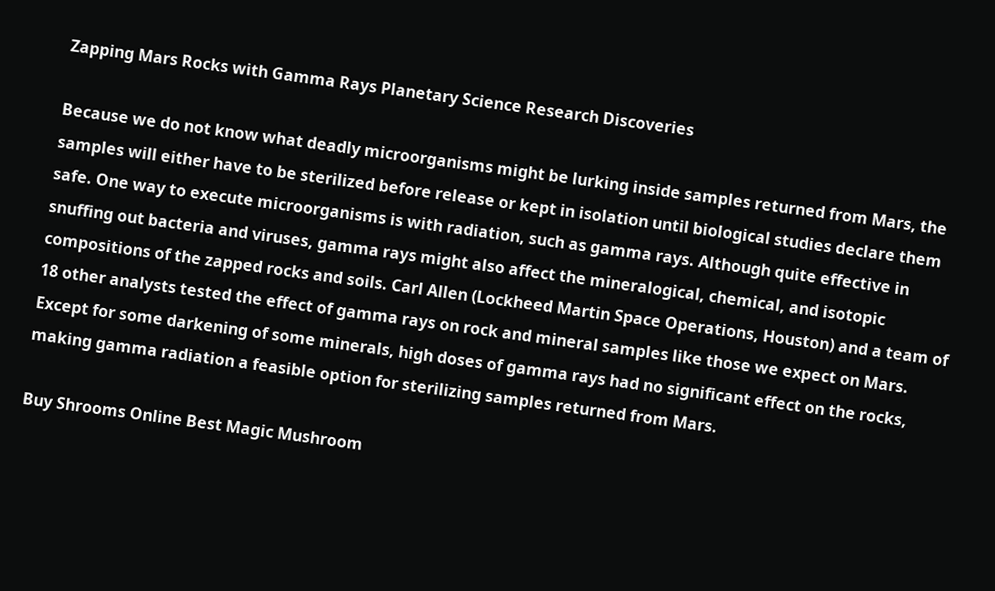Zapping Mars Rocks with Gamma Rays Planetary Science Research Discoveries

Because we do not know what deadly microorganisms might be lurking inside samples returned from Mars, the samples will either have to be sterilized before release or kept in isolation until biological studies declare them safe. One way to execute microorganisms is with radiation, such as gamma rays. Although quite effective in snuffing out bacteria and viruses, gamma rays might also affect the mineralogical, chemical, and isotopic compositions of the zapped rocks and soils. Carl Allen (Lockheed Martin Space Operations, Houston) and a team of 18 other analysts tested the effect of gamma rays on rock and mineral samples like those we expect on Mars. Except for some darkening of some minerals, high doses of gamma rays had no significant effect on the rocks, making gamma radiation a feasible option for sterilizing samples returned from Mars.

Buy Shrooms Online Best Magic Mushroom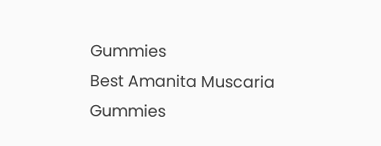Gummies
Best Amanita Muscaria Gummies